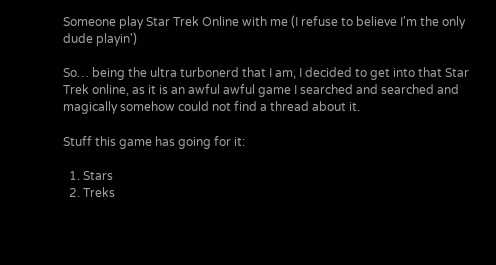Someone play Star Trek Online with me (I refuse to believe I'm the only dude playin')

So… being the ultra turbonerd that I am, I decided to get into that Star Trek online, as it is an awful awful game I searched and searched and magically somehow could not find a thread about it.

Stuff this game has going for it:

  1. Stars
  2. Treks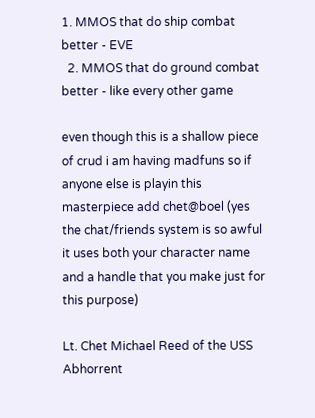1. MMOS that do ship combat better - EVE
  2. MMOS that do ground combat better - like every other game

even though this is a shallow piece of crud i am having madfuns so if anyone else is playin this masterpiece add chet@boel (yes the chat/friends system is so awful it uses both your character name and a handle that you make just for this purpose)

Lt. Chet Michael Reed of the USS Abhorrent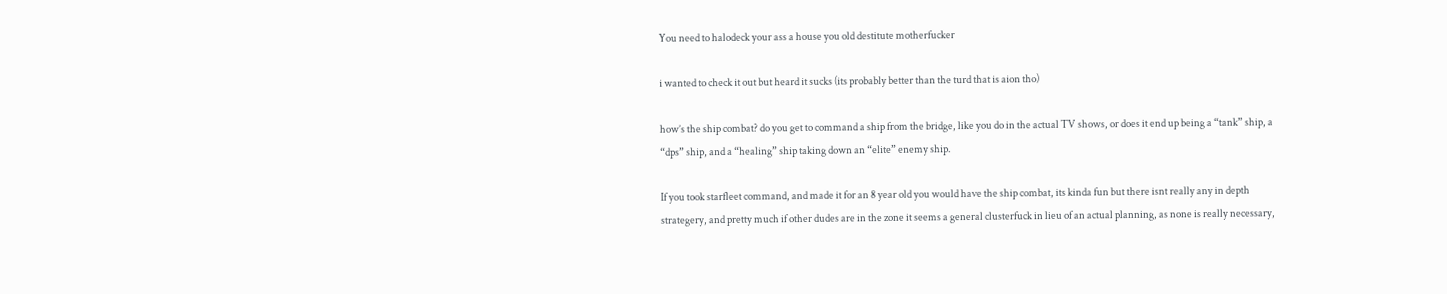You need to halodeck your ass a house you old destitute motherfucker

i wanted to check it out but heard it sucks (its probably better than the turd that is aion tho)

how’s the ship combat? do you get to command a ship from the bridge, like you do in the actual TV shows, or does it end up being a “tank” ship, a “dps” ship, and a “healing” ship taking down an “elite” enemy ship.

If you took starfleet command, and made it for an 8 year old you would have the ship combat, its kinda fun but there isnt really any in depth strategery, and pretty much if other dudes are in the zone it seems a general clusterfuck in lieu of an actual planning, as none is really necessary,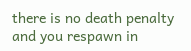there is no death penalty and you respawn in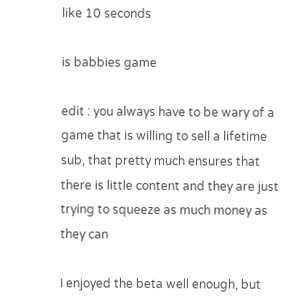like 10 seconds

is babbies game

edit : you always have to be wary of a game that is willing to sell a lifetime sub, that pretty much ensures that there is little content and they are just trying to squeeze as much money as they can

I enjoyed the beta well enough, but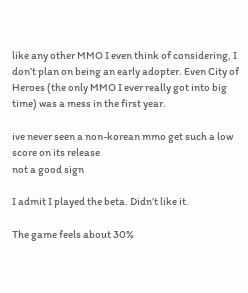like any other MMO I even think of considering, I don’t plan on being an early adopter. Even City of Heroes (the only MMO I ever really got into big time) was a mess in the first year.

ive never seen a non-korean mmo get such a low score on its release
not a good sign

I admit I played the beta. Didn’t like it.

The game feels about 30%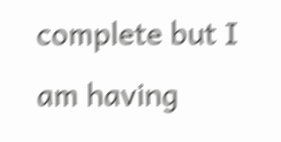complete but I am having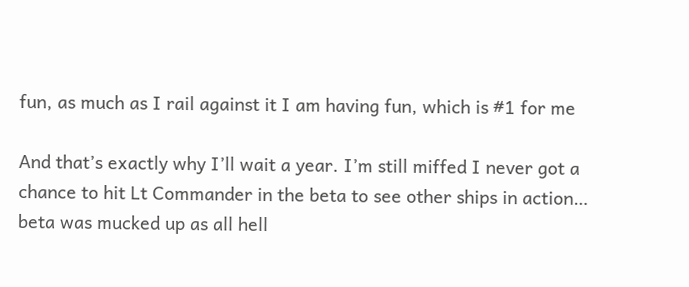fun, as much as I rail against it I am having fun, which is #1 for me

And that’s exactly why I’ll wait a year. I’m still miffed I never got a chance to hit Lt Commander in the beta to see other ships in action… beta was mucked up as all hell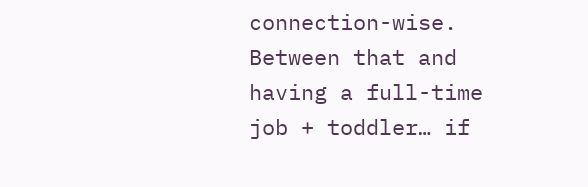connection-wise. Between that and having a full-time job + toddler… if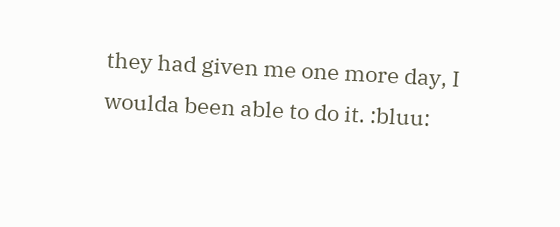they had given me one more day, I woulda been able to do it. :bluu: